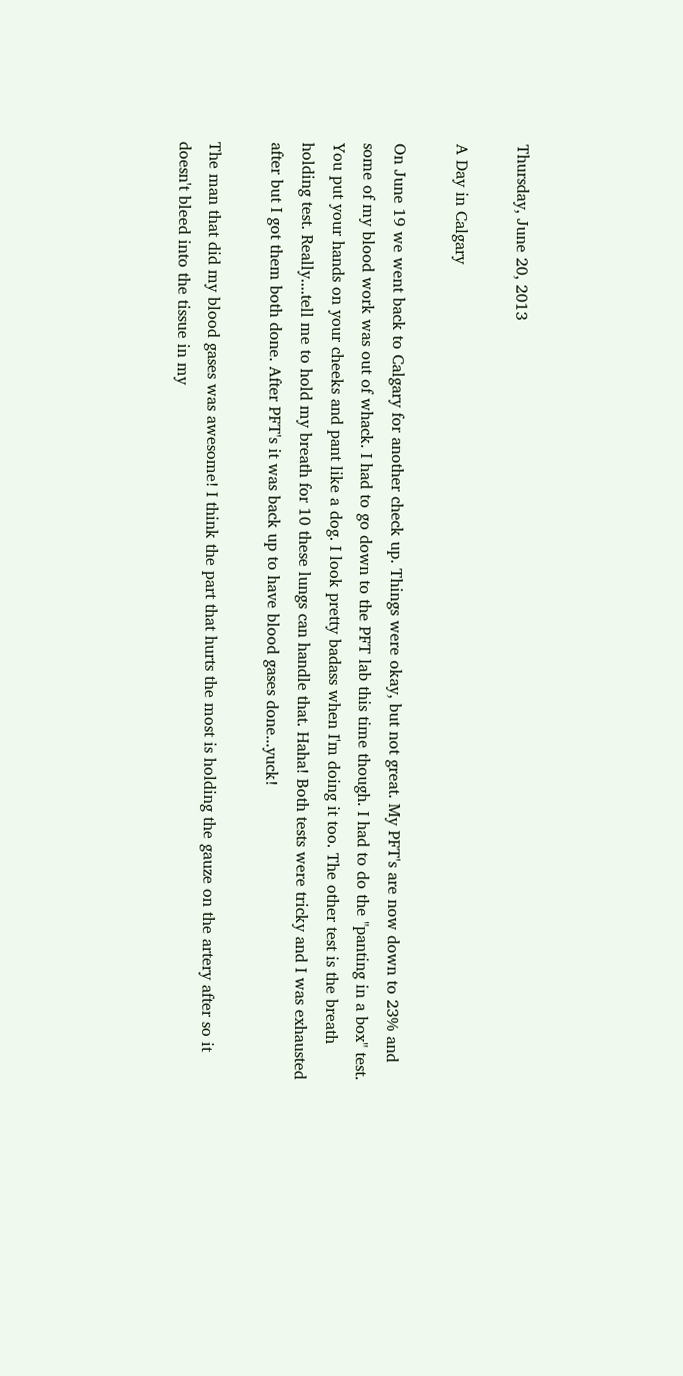Thursday, June 20, 2013

A Day in Calgary

On June 19 we went back to Calgary for another check up. Things were okay, but not great. My PFT's are now down to 23% and some of my blood work was out of whack. I had to go down to the PFT lab this time though. I had to do the "panting in a box" test. You put your hands on your cheeks and pant like a dog. I look pretty badass when I'm doing it too. The other test is the breath holding test. Really....tell me to hold my breath for 10 these lungs can handle that. Haha! Both tests were tricky and I was exhausted after but I got them both done. After PFT's it was back up to have blood gases done...yuck!

The man that did my blood gases was awesome! I think the part that hurts the most is holding the gauze on the artery after so it doesn't bleed into the tissue in my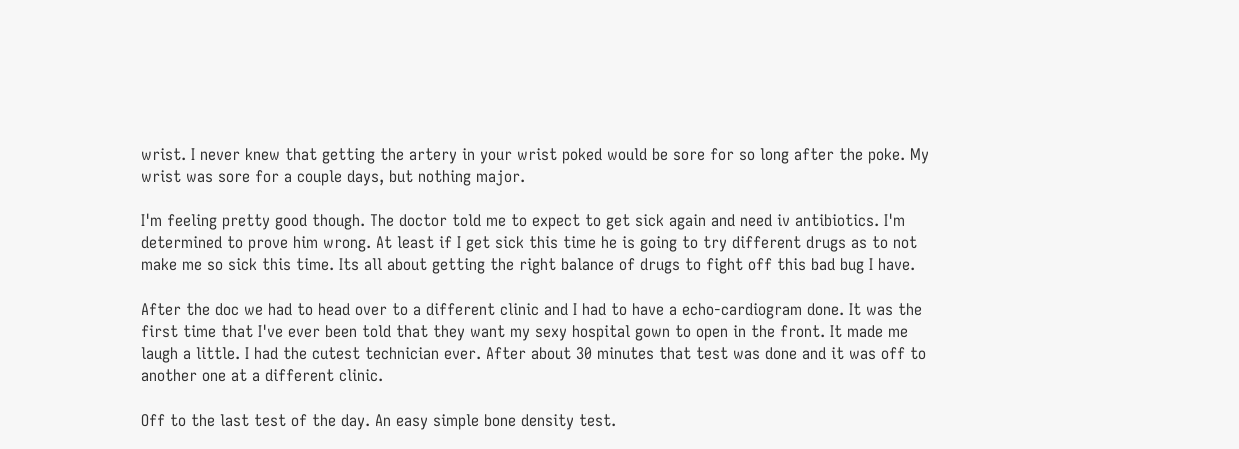wrist. I never knew that getting the artery in your wrist poked would be sore for so long after the poke. My wrist was sore for a couple days, but nothing major.

I'm feeling pretty good though. The doctor told me to expect to get sick again and need iv antibiotics. I'm determined to prove him wrong. At least if I get sick this time he is going to try different drugs as to not make me so sick this time. Its all about getting the right balance of drugs to fight off this bad bug I have.

After the doc we had to head over to a different clinic and I had to have a echo-cardiogram done. It was the first time that I've ever been told that they want my sexy hospital gown to open in the front. It made me laugh a little. I had the cutest technician ever. After about 30 minutes that test was done and it was off to another one at a different clinic.

Off to the last test of the day. An easy simple bone density test.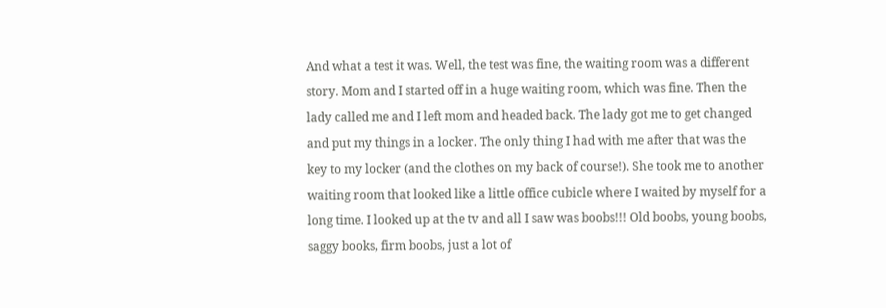And what a test it was. Well, the test was fine, the waiting room was a different story. Mom and I started off in a huge waiting room, which was fine. Then the lady called me and I left mom and headed back. The lady got me to get changed and put my things in a locker. The only thing I had with me after that was the key to my locker (and the clothes on my back of course!). She took me to another waiting room that looked like a little office cubicle where I waited by myself for a long time. I looked up at the tv and all I saw was boobs!!! Old boobs, young boobs, saggy books, firm boobs, just a lot of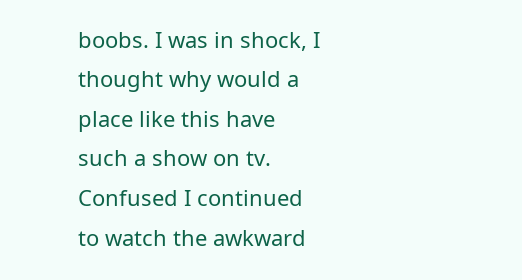boobs. I was in shock, I thought why would a place like this have such a show on tv. Confused I continued to watch the awkward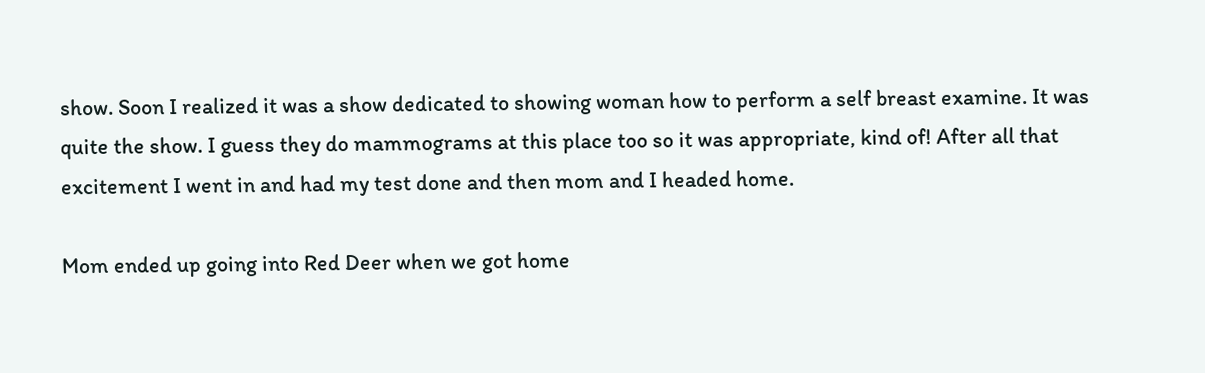show. Soon I realized it was a show dedicated to showing woman how to perform a self breast examine. It was quite the show. I guess they do mammograms at this place too so it was appropriate, kind of! After all that excitement I went in and had my test done and then mom and I headed home.

Mom ended up going into Red Deer when we got home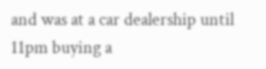and was at a car dealership until 11pm buying a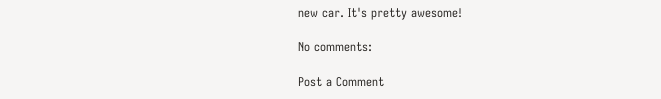new car. It's pretty awesome!

No comments:

Post a Comment